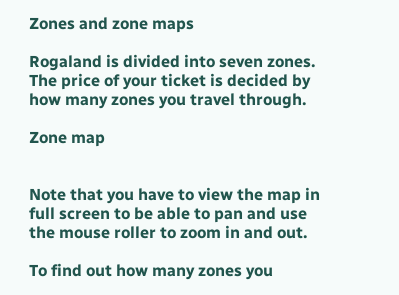Zones and zone maps

Rogaland is divided into seven zones. The price of your ticket is decided by how many zones you travel through.

Zone map


Note that you have to view the map in full screen to be able to pan and use the mouse roller to zoom in and out.

To find out how many zones you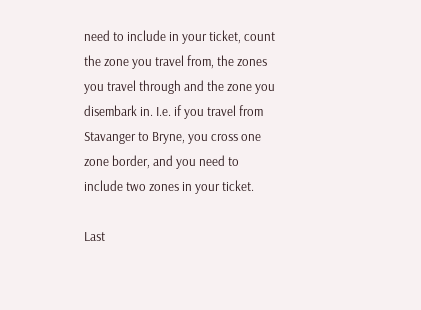need to include in your ticket, count the zone you travel from, the zones you travel through and the zone you disembark in. I.e. if you travel from Stavanger to Bryne, you cross one zone border, and you need to include two zones in your ticket.

Last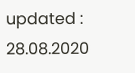updated : 28.08.2020